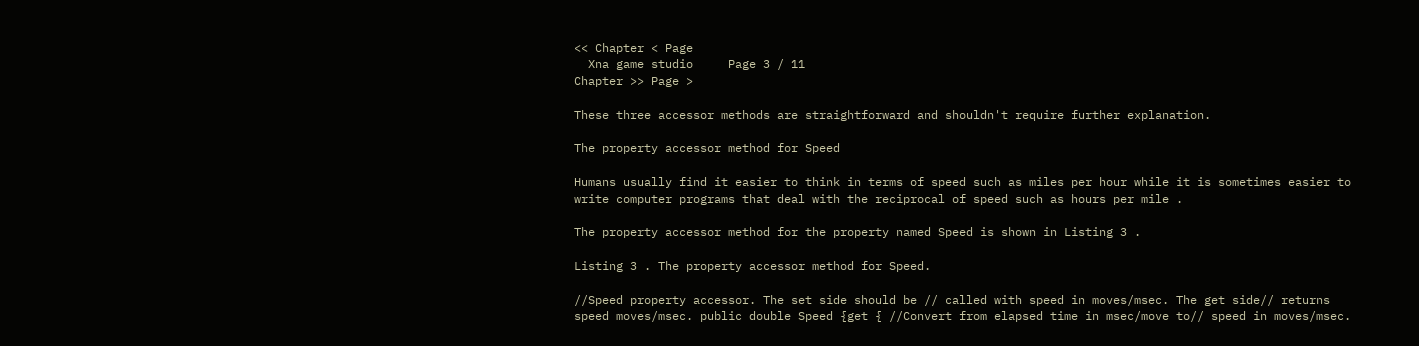<< Chapter < Page
  Xna game studio     Page 3 / 11
Chapter >> Page >

These three accessor methods are straightforward and shouldn't require further explanation.

The property accessor method for Speed

Humans usually find it easier to think in terms of speed such as miles per hour while it is sometimes easier to write computer programs that deal with the reciprocal of speed such as hours per mile .

The property accessor method for the property named Speed is shown in Listing 3 .

Listing 3 . The property accessor method for Speed.

//Speed property accessor. The set side should be // called with speed in moves/msec. The get side// returns speed moves/msec. public double Speed {get { //Convert from elapsed time in msec/move to// speed in moves/msec.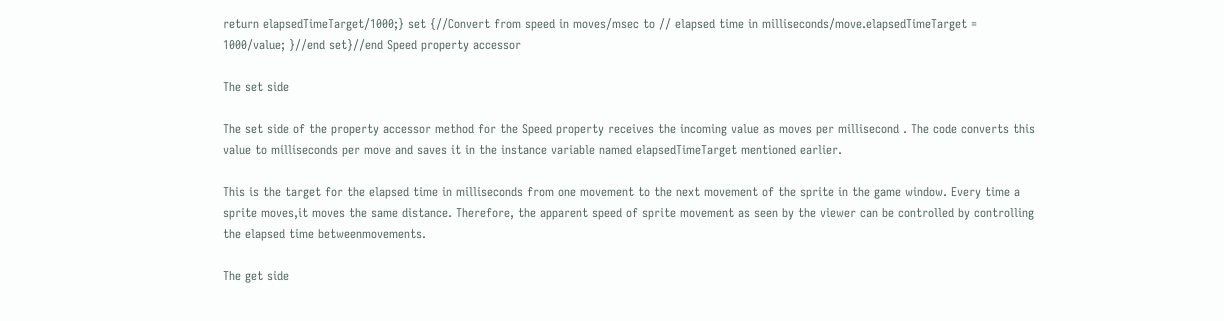return elapsedTimeTarget/1000;} set {//Convert from speed in moves/msec to // elapsed time in milliseconds/move.elapsedTimeTarget = 1000/value; }//end set}//end Speed property accessor

The set side

The set side of the property accessor method for the Speed property receives the incoming value as moves per millisecond . The code converts this value to milliseconds per move and saves it in the instance variable named elapsedTimeTarget mentioned earlier.

This is the target for the elapsed time in milliseconds from one movement to the next movement of the sprite in the game window. Every time a sprite moves,it moves the same distance. Therefore, the apparent speed of sprite movement as seen by the viewer can be controlled by controlling the elapsed time betweenmovements.

The get side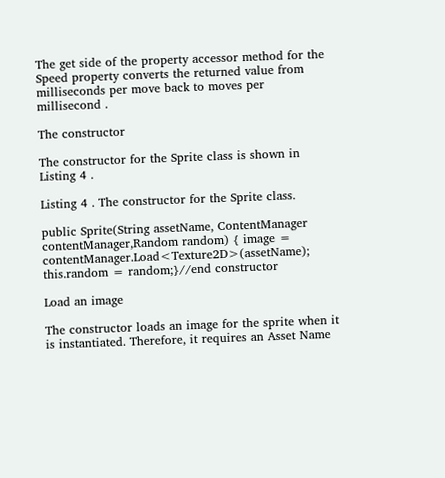The get side of the property accessor method for the Speed property converts the returned value from milliseconds per move back to moves per millisecond .

The constructor

The constructor for the Sprite class is shown in Listing 4 .

Listing 4 . The constructor for the Sprite class.

public Sprite(String assetName, ContentManager contentManager,Random random) { image = contentManager.Load<Texture2D>(assetName); this.random = random;}//end constructor

Load an image

The constructor loads an image for the sprite when it is instantiated. Therefore, it requires an Asset Name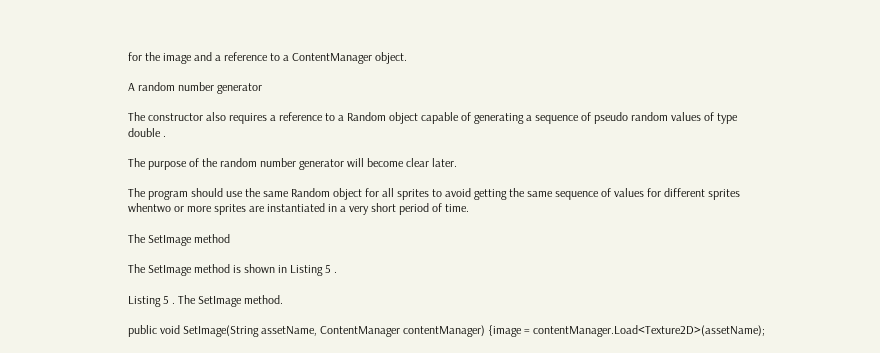for the image and a reference to a ContentManager object.

A random number generator

The constructor also requires a reference to a Random object capable of generating a sequence of pseudo random values of type double .

The purpose of the random number generator will become clear later.

The program should use the same Random object for all sprites to avoid getting the same sequence of values for different sprites whentwo or more sprites are instantiated in a very short period of time.

The SetImage method

The SetImage method is shown in Listing 5 .

Listing 5 . The SetImage method.

public void SetImage(String assetName, ContentManager contentManager) {image = contentManager.Load<Texture2D>(assetName);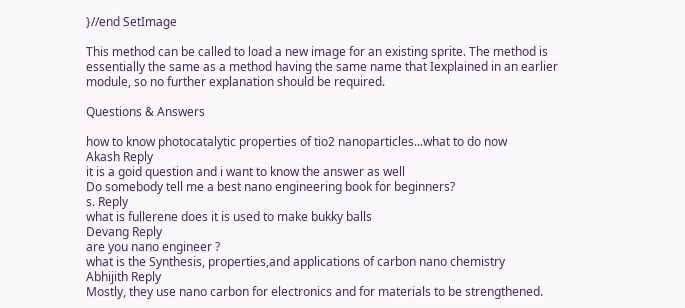}//end SetImage

This method can be called to load a new image for an existing sprite. The method is essentially the same as a method having the same name that Iexplained in an earlier module, so no further explanation should be required.

Questions & Answers

how to know photocatalytic properties of tio2 nanoparticles...what to do now
Akash Reply
it is a goid question and i want to know the answer as well
Do somebody tell me a best nano engineering book for beginners?
s. Reply
what is fullerene does it is used to make bukky balls
Devang Reply
are you nano engineer ?
what is the Synthesis, properties,and applications of carbon nano chemistry
Abhijith Reply
Mostly, they use nano carbon for electronics and for materials to be strengthened.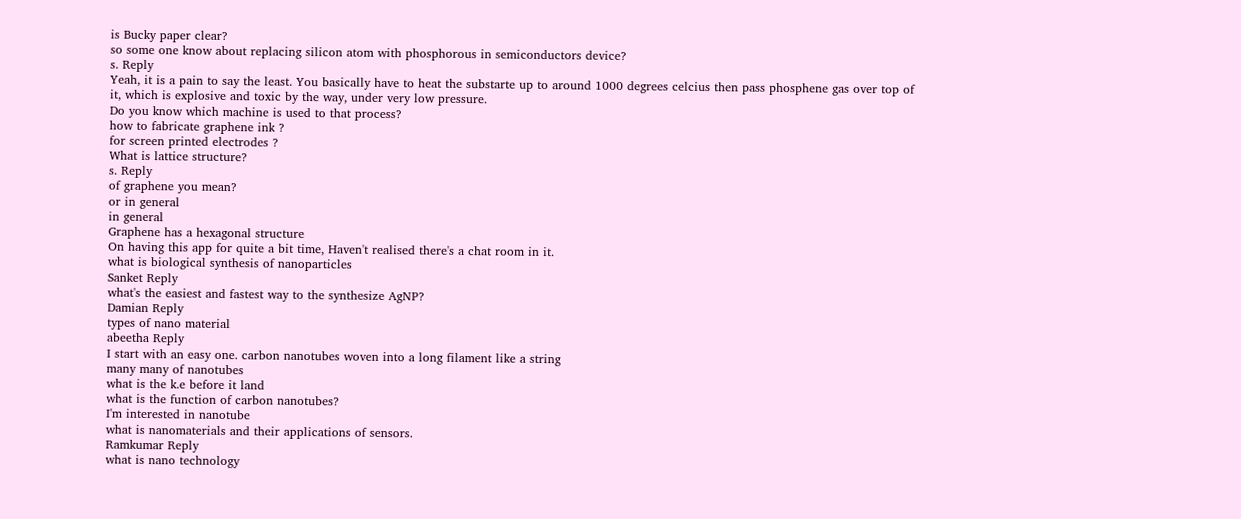is Bucky paper clear?
so some one know about replacing silicon atom with phosphorous in semiconductors device?
s. Reply
Yeah, it is a pain to say the least. You basically have to heat the substarte up to around 1000 degrees celcius then pass phosphene gas over top of it, which is explosive and toxic by the way, under very low pressure.
Do you know which machine is used to that process?
how to fabricate graphene ink ?
for screen printed electrodes ?
What is lattice structure?
s. Reply
of graphene you mean?
or in general
in general
Graphene has a hexagonal structure
On having this app for quite a bit time, Haven't realised there's a chat room in it.
what is biological synthesis of nanoparticles
Sanket Reply
what's the easiest and fastest way to the synthesize AgNP?
Damian Reply
types of nano material
abeetha Reply
I start with an easy one. carbon nanotubes woven into a long filament like a string
many many of nanotubes
what is the k.e before it land
what is the function of carbon nanotubes?
I'm interested in nanotube
what is nanomaterials and their applications of sensors.
Ramkumar Reply
what is nano technology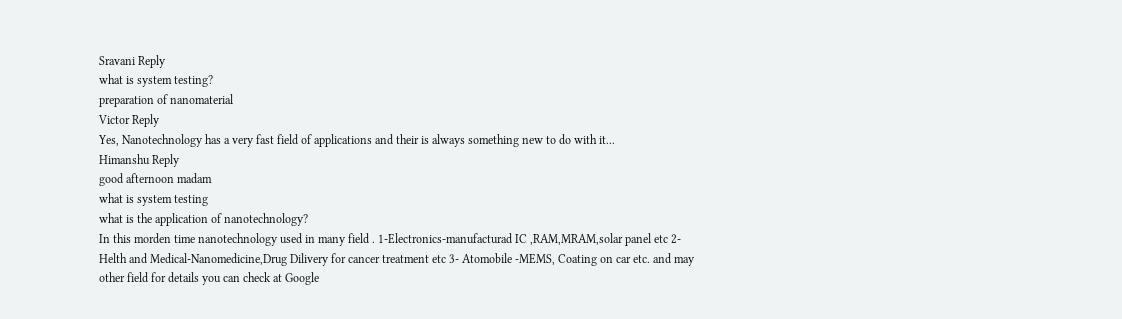Sravani Reply
what is system testing?
preparation of nanomaterial
Victor Reply
Yes, Nanotechnology has a very fast field of applications and their is always something new to do with it...
Himanshu Reply
good afternoon madam
what is system testing
what is the application of nanotechnology?
In this morden time nanotechnology used in many field . 1-Electronics-manufacturad IC ,RAM,MRAM,solar panel etc 2-Helth and Medical-Nanomedicine,Drug Dilivery for cancer treatment etc 3- Atomobile -MEMS, Coating on car etc. and may other field for details you can check at Google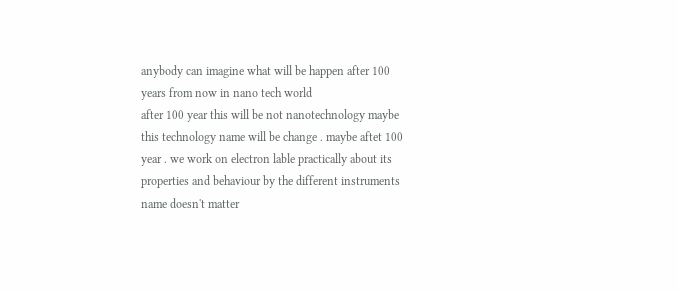anybody can imagine what will be happen after 100 years from now in nano tech world
after 100 year this will be not nanotechnology maybe this technology name will be change . maybe aftet 100 year . we work on electron lable practically about its properties and behaviour by the different instruments
name doesn't matter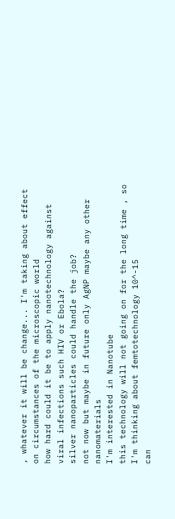, whatever it will be change... I'm taking about effect on circumstances of the microscopic world
how hard could it be to apply nanotechnology against viral infections such HIV or Ebola?
silver nanoparticles could handle the job?
not now but maybe in future only AgNP maybe any other nanomaterials
I'm interested in Nanotube
this technology will not going on for the long time , so I'm thinking about femtotechnology 10^-15
can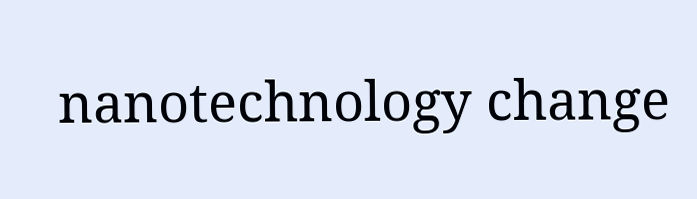nanotechnology change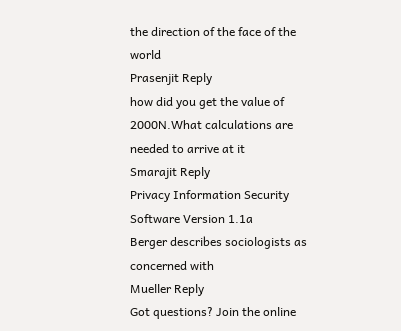the direction of the face of the world
Prasenjit Reply
how did you get the value of 2000N.What calculations are needed to arrive at it
Smarajit Reply
Privacy Information Security Software Version 1.1a
Berger describes sociologists as concerned with
Mueller Reply
Got questions? Join the online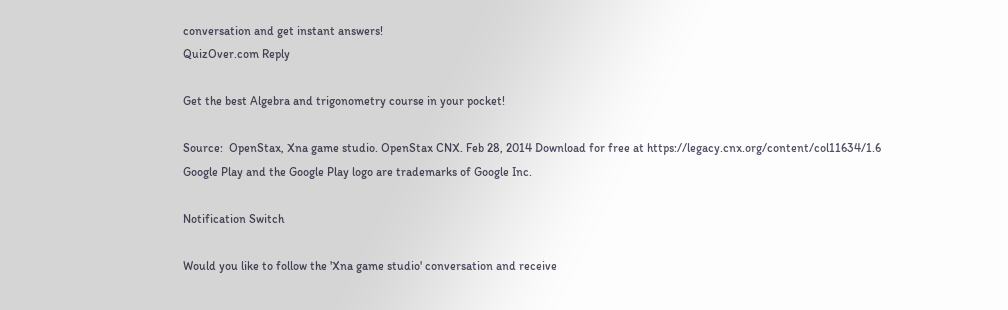conversation and get instant answers!
QuizOver.com Reply

Get the best Algebra and trigonometry course in your pocket!

Source:  OpenStax, Xna game studio. OpenStax CNX. Feb 28, 2014 Download for free at https://legacy.cnx.org/content/col11634/1.6
Google Play and the Google Play logo are trademarks of Google Inc.

Notification Switch

Would you like to follow the 'Xna game studio' conversation and receive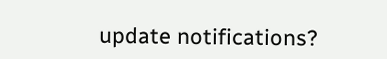update notifications?